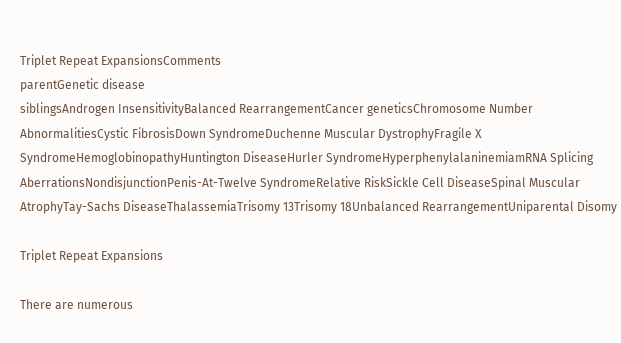Triplet Repeat ExpansionsComments
parentGenetic disease
siblingsAndrogen InsensitivityBalanced RearrangementCancer geneticsChromosome Number AbnormalitiesCystic FibrosisDown SyndromeDuchenne Muscular DystrophyFragile X SyndromeHemoglobinopathyHuntington DiseaseHurler SyndromeHyperphenylalaninemiamRNA Splicing AberrationsNondisjunctionPenis-At-Twelve SyndromeRelative RiskSickle Cell DiseaseSpinal Muscular AtrophyTay-Sachs DiseaseThalassemiaTrisomy 13Trisomy 18Unbalanced RearrangementUniparental Disomy

Triplet Repeat Expansions

There are numerous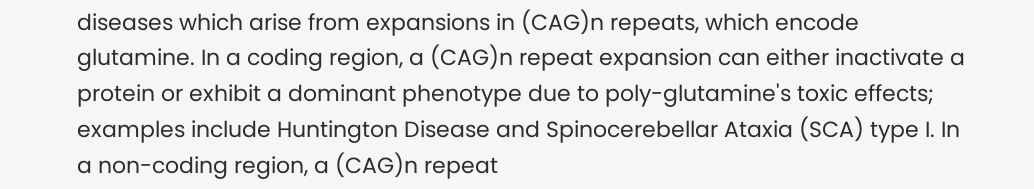diseases which arise from expansions in (CAG)n repeats, which encode glutamine. In a coding region, a (CAG)n repeat expansion can either inactivate a protein or exhibit a dominant phenotype due to poly-glutamine's toxic effects; examples include Huntington Disease and Spinocerebellar Ataxia (SCA) type I. In a non-coding region, a (CAG)n repeat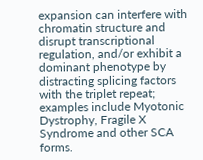expansion can interfere with chromatin structure and disrupt transcriptional regulation, and/or exhibit a dominant phenotype by distracting splicing factors with the triplet repeat; examples include Myotonic Dystrophy, Fragile X Syndrome and other SCA forms.